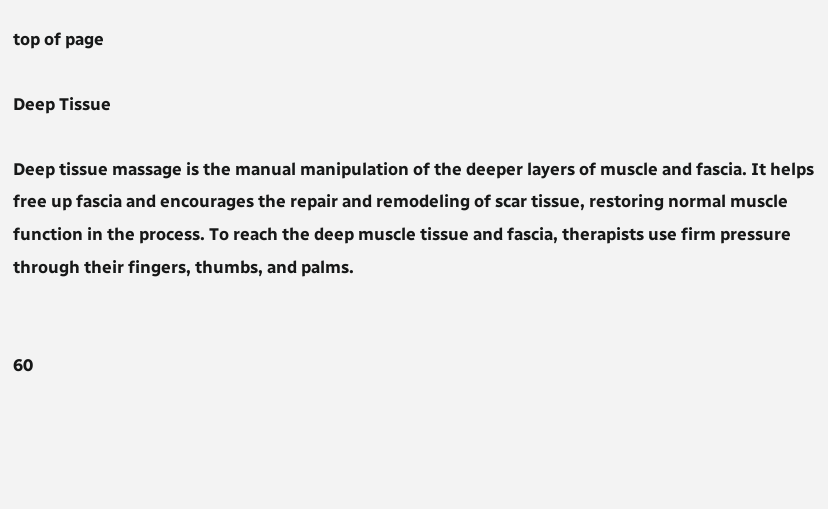top of page

Deep Tissue

Deep tissue massage is the manual manipulation of the deeper layers of muscle and fascia. It helps free up fascia and encourages the repair and remodeling of scar tissue, restoring normal muscle function in the process. To reach the deep muscle tissue and fascia, therapists use firm pressure through their fingers, thumbs, and palms.


60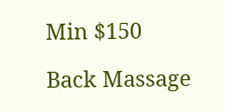Min $150

Back Massage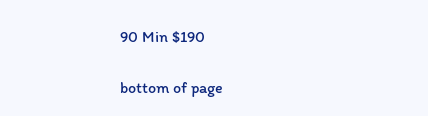90 Min $190

bottom of page